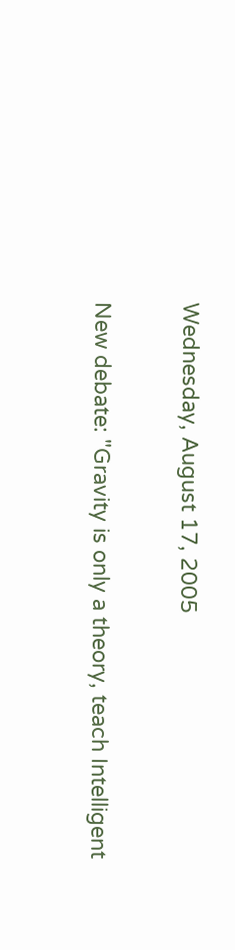Wednesday, August 17, 2005

New debate: "Gravity is only a theory, teach Intelligent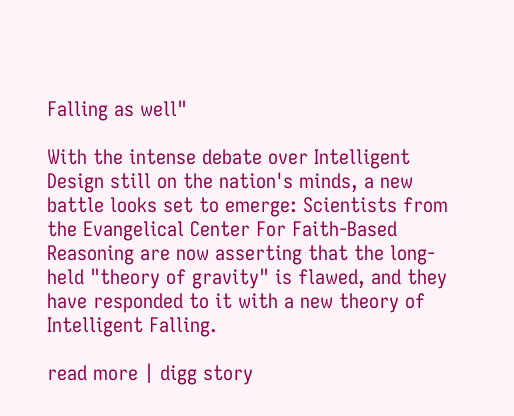Falling as well"

With the intense debate over Intelligent Design still on the nation's minds, a new battle looks set to emerge: Scientists from the Evangelical Center For Faith-Based Reasoning are now asserting that the long-held "theory of gravity" is flawed, and they have responded to it with a new theory of Intelligent Falling.

read more | digg story